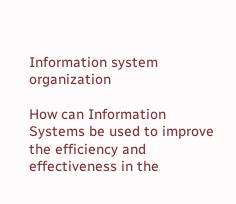Information system organization

How can Information Systems be used to improve the efficiency and effectiveness in the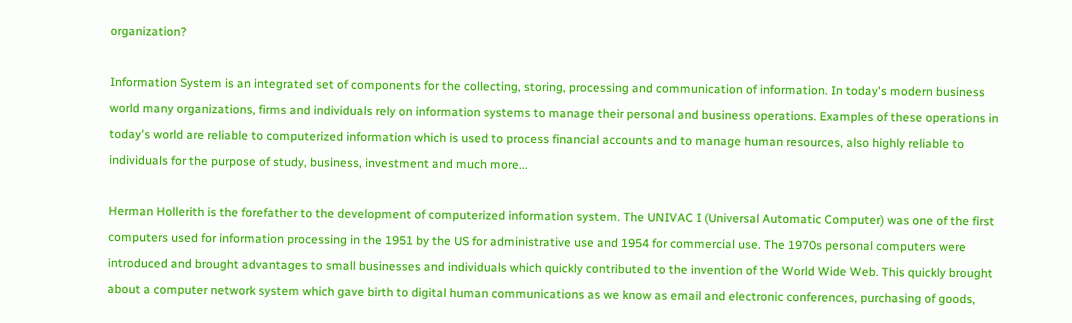organization?

Information System is an integrated set of components for the collecting, storing, processing and communication of information. In today's modern business world many organizations, firms and individuals rely on information systems to manage their personal and business operations. Examples of these operations in today's world are reliable to computerized information which is used to process financial accounts and to manage human resources, also highly reliable to individuals for the purpose of study, business, investment and much more...

Herman Hollerith is the forefather to the development of computerized information system. The UNIVAC I (Universal Automatic Computer) was one of the first computers used for information processing in the 1951 by the US for administrative use and 1954 for commercial use. The 1970s personal computers were introduced and brought advantages to small businesses and individuals which quickly contributed to the invention of the World Wide Web. This quickly brought about a computer network system which gave birth to digital human communications as we know as email and electronic conferences, purchasing of goods,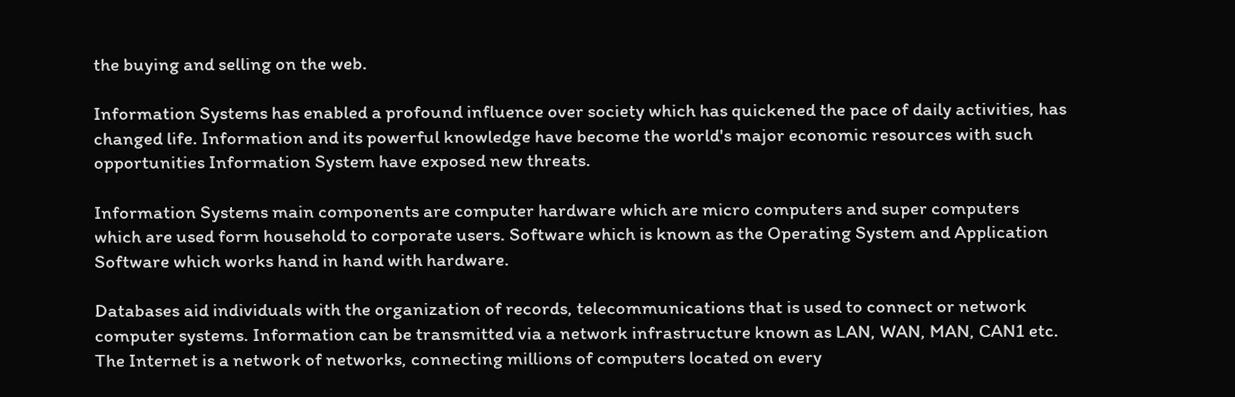the buying and selling on the web.

Information Systems has enabled a profound influence over society which has quickened the pace of daily activities, has changed life. Information and its powerful knowledge have become the world's major economic resources with such opportunities Information System have exposed new threats.

Information Systems main components are computer hardware which are micro computers and super computers which are used form household to corporate users. Software which is known as the Operating System and Application Software which works hand in hand with hardware.

Databases aid individuals with the organization of records, telecommunications that is used to connect or network computer systems. Information can be transmitted via a network infrastructure known as LAN, WAN, MAN, CAN1 etc. The Internet is a network of networks, connecting millions of computers located on every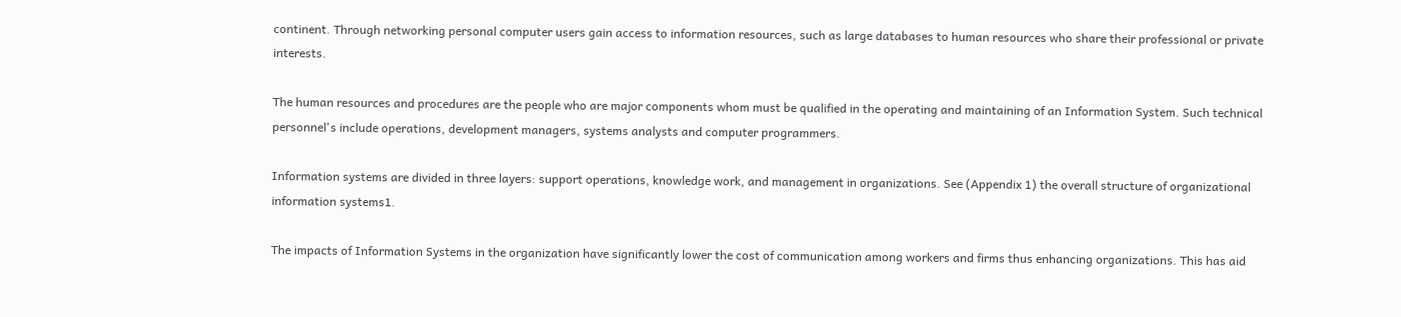continent. Through networking personal computer users gain access to information resources, such as large databases to human resources who share their professional or private interests.

The human resources and procedures are the people who are major components whom must be qualified in the operating and maintaining of an Information System. Such technical personnel's include operations, development managers, systems analysts and computer programmers.

Information systems are divided in three layers: support operations, knowledge work, and management in organizations. See (Appendix 1) the overall structure of organizational information systems1.

The impacts of Information Systems in the organization have significantly lower the cost of communication among workers and firms thus enhancing organizations. This has aid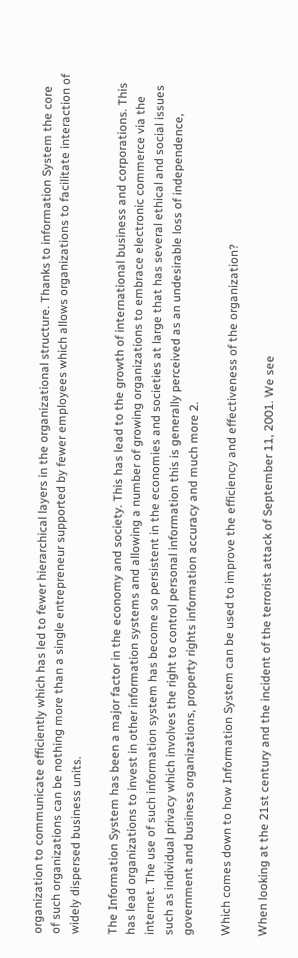organization to communicate efficiently which has led to fewer hierarchical layers in the organizational structure. Thanks to information System the core of such organizations can be nothing more than a single entrepreneur supported by fewer employees which allows organizations to facilitate interaction of widely dispersed business units.

The Information System has been a major factor in the economy and society. This has lead to the growth of international business and corporations. This has lead organizations to invest in other information systems and allowing a number of growing organizations to embrace electronic commerce via the internet. The use of such information system has become so persistent in the economies and societies at large that has several ethical and social issues such as individual privacy which involves the right to control personal information this is generally perceived as an undesirable loss of independence, government and business organizations, property rights information accuracy and much more 2.

Which comes down to how Information System can be used to improve the efficiency and effectiveness of the organization?

When looking at the 21st century and the incident of the terrorist attack of September 11, 2001. We see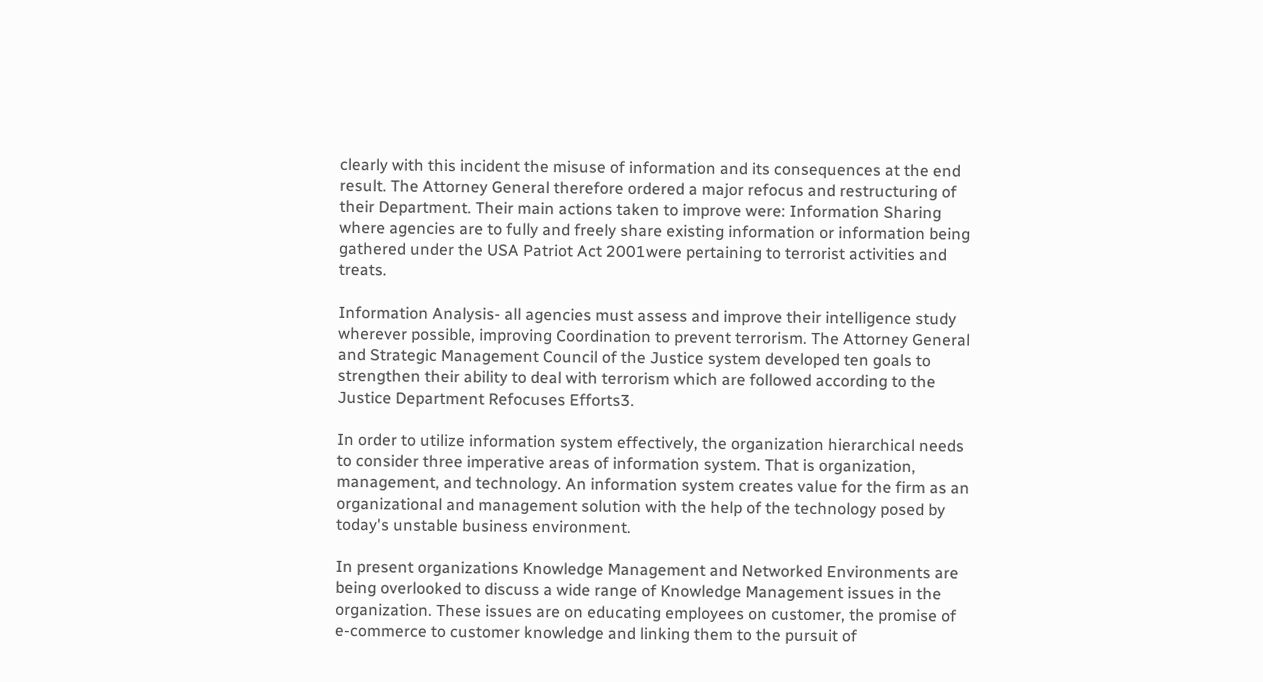clearly with this incident the misuse of information and its consequences at the end result. The Attorney General therefore ordered a major refocus and restructuring of their Department. Their main actions taken to improve were: Information Sharing where agencies are to fully and freely share existing information or information being gathered under the USA Patriot Act 2001were pertaining to terrorist activities and treats.

Information Analysis- all agencies must assess and improve their intelligence study wherever possible, improving Coordination to prevent terrorism. The Attorney General and Strategic Management Council of the Justice system developed ten goals to strengthen their ability to deal with terrorism which are followed according to the Justice Department Refocuses Efforts3.

In order to utilize information system effectively, the organization hierarchical needs to consider three imperative areas of information system. That is organization, management, and technology. An information system creates value for the firm as an organizational and management solution with the help of the technology posed by today's unstable business environment.

In present organizations Knowledge Management and Networked Environments are being overlooked to discuss a wide range of Knowledge Management issues in the organization. These issues are on educating employees on customer, the promise of e-commerce to customer knowledge and linking them to the pursuit of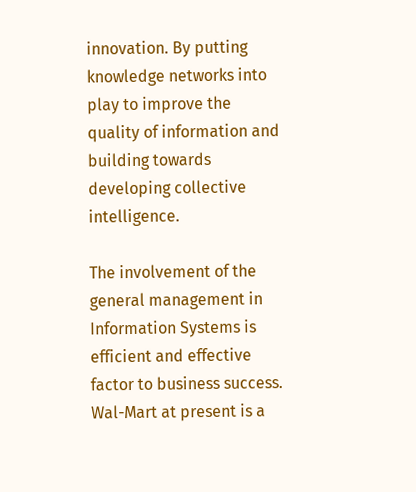innovation. By putting knowledge networks into play to improve the quality of information and building towards developing collective intelligence.

The involvement of the general management in Information Systems is efficient and effective factor to business success. Wal-Mart at present is a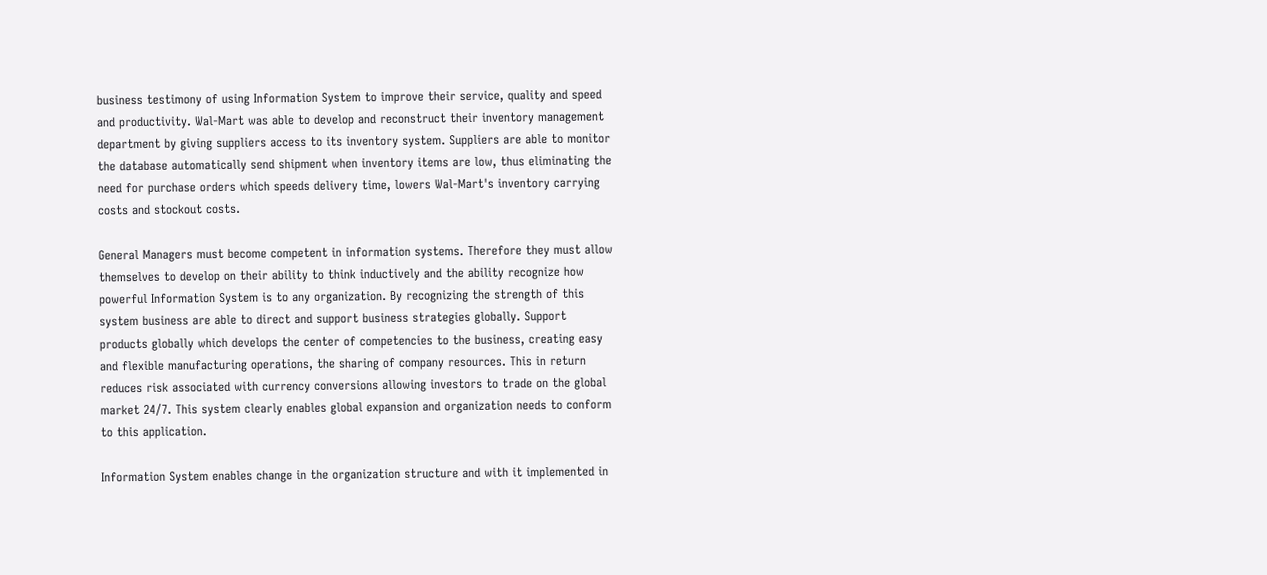business testimony of using Information System to improve their service, quality and speed and productivity. Wal-Mart was able to develop and reconstruct their inventory management department by giving suppliers access to its inventory system. Suppliers are able to monitor the database automatically send shipment when inventory items are low, thus eliminating the need for purchase orders which speeds delivery time, lowers Wal-Mart's inventory carrying costs and stockout costs.

General Managers must become competent in information systems. Therefore they must allow themselves to develop on their ability to think inductively and the ability recognize how powerful Information System is to any organization. By recognizing the strength of this system business are able to direct and support business strategies globally. Support products globally which develops the center of competencies to the business, creating easy and flexible manufacturing operations, the sharing of company resources. This in return reduces risk associated with currency conversions allowing investors to trade on the global market 24/7. This system clearly enables global expansion and organization needs to conform to this application.

Information System enables change in the organization structure and with it implemented in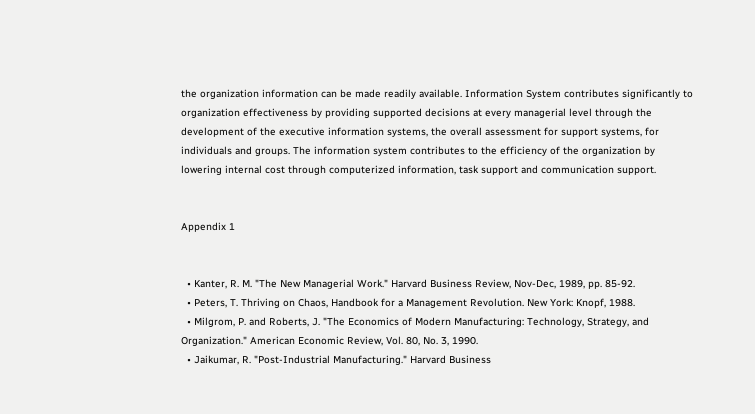the organization information can be made readily available. Information System contributes significantly to organization effectiveness by providing supported decisions at every managerial level through the development of the executive information systems, the overall assessment for support systems, for individuals and groups. The information system contributes to the efficiency of the organization by lowering internal cost through computerized information, task support and communication support.


Appendix 1


  • Kanter, R. M. "The New Managerial Work." Harvard Business Review, Nov-Dec, 1989, pp. 85-92.
  • Peters, T. Thriving on Chaos, Handbook for a Management Revolution. New York: Knopf, 1988.
  • Milgrom, P. and Roberts, J. "The Economics of Modern Manufacturing: Technology, Strategy, and Organization." American Economic Review, Vol. 80, No. 3, 1990.
  • Jaikumar, R. "Post-Industrial Manufacturing." Harvard Business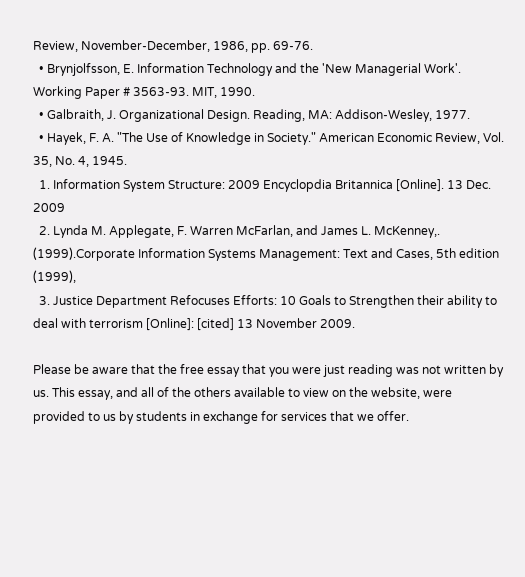Review, November-December, 1986, pp. 69-76.
  • Brynjolfsson, E. Information Technology and the 'New Managerial Work'. Working Paper # 3563-93. MIT, 1990.
  • Galbraith, J. Organizational Design. Reading, MA: Addison-Wesley, 1977.
  • Hayek, F. A. "The Use of Knowledge in Society." American Economic Review, Vol. 35, No. 4, 1945.
  1. Information System Structure: 2009 Encyclopdia Britannica [Online]. 13 Dec. 2009
  2. Lynda M. Applegate, F. Warren McFarlan, and James L. McKenney,. (1999).Corporate Information Systems Management: Text and Cases, 5th edition (1999),
  3. Justice Department Refocuses Efforts: 10 Goals to Strengthen their ability to deal with terrorism [Online]: [cited] 13 November 2009.

Please be aware that the free essay that you were just reading was not written by us. This essay, and all of the others available to view on the website, were provided to us by students in exchange for services that we offer.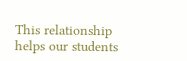This relationship helps our students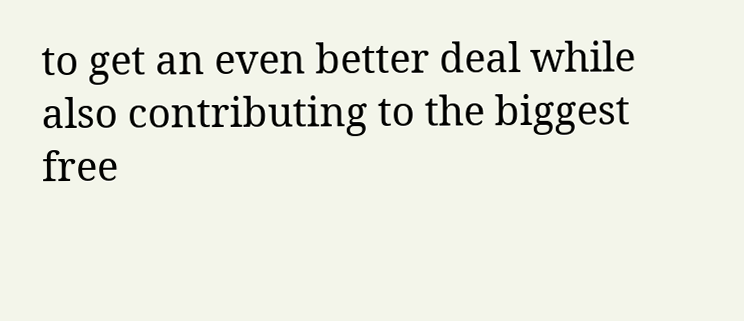to get an even better deal while also contributing to the biggest free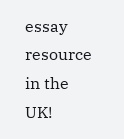essay resource in the UK!